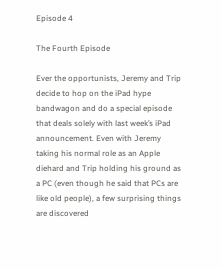Episode 4

The Fourth Episode

Ever the opportunists, Jeremy and Trip decide to hop on the iPad hype bandwagon and do a special episode that deals solely with last week’s iPad announcement. Even with Jeremy taking his normal role as an Apple diehard and Trip holding his ground as a PC (even though he said that PCs are like old people), a few surprising things are discovered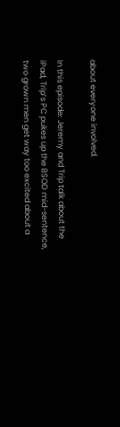about everyone involved.

In this episode: Jeremy and Trip talk about the iPad, Trip’s PC pukes up the BSOD mid-sentence, two grown men get way too excited about a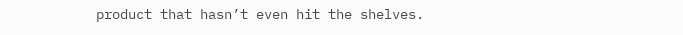product that hasn’t even hit the shelves.